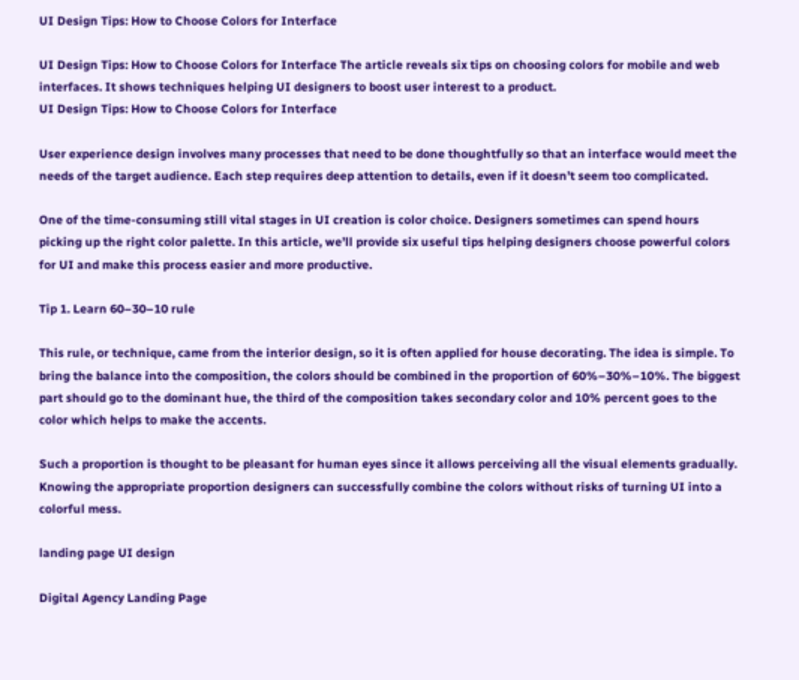UI Design Tips: How to Choose Colors for Interface

UI Design Tips: How to Choose Colors for Interface The article reveals six tips on choosing colors for mobile and web interfaces. It shows techniques helping UI designers to boost user interest to a product.
UI Design Tips: How to Choose Colors for Interface

User experience design involves many processes that need to be done thoughtfully so that an interface would meet the needs of the target audience. Each step requires deep attention to details, even if it doesn’t seem too complicated.

One of the time-consuming still vital stages in UI creation is color choice. Designers sometimes can spend hours picking up the right color palette. In this article, we’ll provide six useful tips helping designers choose powerful colors for UI and make this process easier and more productive.

Tip 1. Learn 60–30–10 rule

This rule, or technique, came from the interior design, so it is often applied for house decorating. The idea is simple. To bring the balance into the composition, the colors should be combined in the proportion of 60%–30%–10%. The biggest part should go to the dominant hue, the third of the composition takes secondary color and 10% percent goes to the color which helps to make the accents.

Such a proportion is thought to be pleasant for human eyes since it allows perceiving all the visual elements gradually. Knowing the appropriate proportion designers can successfully combine the colors without risks of turning UI into a colorful mess.

landing page UI design

Digital Agency Landing Page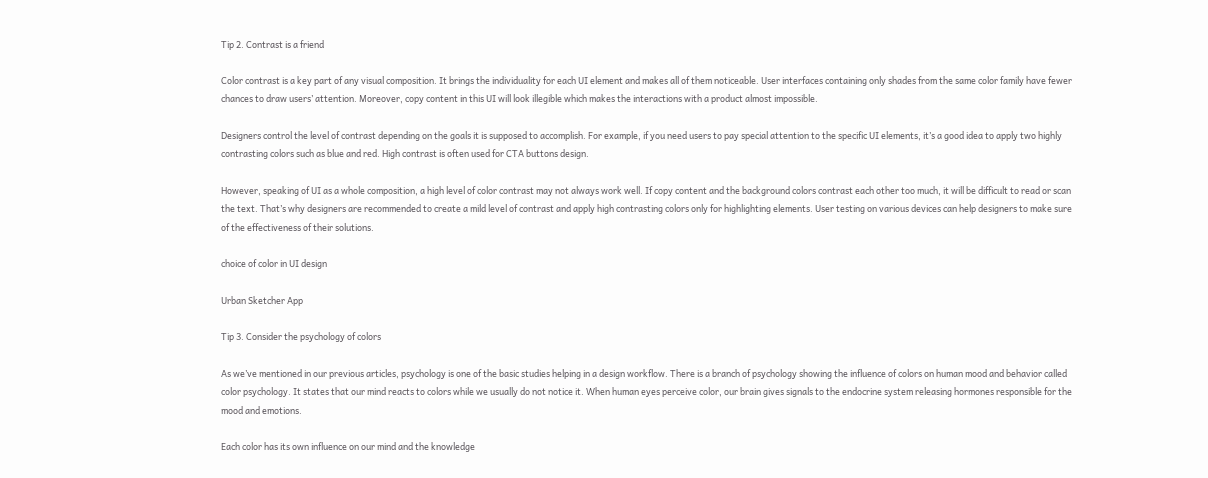Tip 2. Contrast is a friend

Color contrast is a key part of any visual composition. It brings the individuality for each UI element and makes all of them noticeable. User interfaces containing only shades from the same color family have fewer chances to draw users’ attention. Moreover, copy content in this UI will look illegible which makes the interactions with a product almost impossible.

Designers control the level of contrast depending on the goals it is supposed to accomplish. For example, if you need users to pay special attention to the specific UI elements, it’s a good idea to apply two highly contrasting colors such as blue and red. High contrast is often used for CTA buttons design.

However, speaking of UI as a whole composition, a high level of color contrast may not always work well. If copy content and the background colors contrast each other too much, it will be difficult to read or scan the text. That’s why designers are recommended to create a mild level of contrast and apply high contrasting colors only for highlighting elements. User testing on various devices can help designers to make sure of the effectiveness of their solutions.

choice of color in UI design

Urban Sketcher App

Tip 3. Consider the psychology of colors

As we’ve mentioned in our previous articles, psychology is one of the basic studies helping in a design workflow. There is a branch of psychology showing the influence of colors on human mood and behavior called color psychology. It states that our mind reacts to colors while we usually do not notice it. When human eyes perceive color, our brain gives signals to the endocrine system releasing hormones responsible for the mood and emotions.

Each color has its own influence on our mind and the knowledge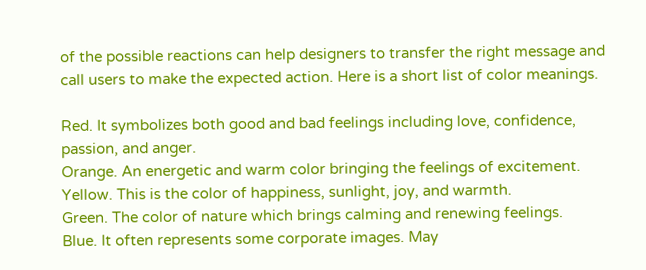of the possible reactions can help designers to transfer the right message and call users to make the expected action. Here is a short list of color meanings.

Red. It symbolizes both good and bad feelings including love, confidence, passion, and anger.
Orange. An energetic and warm color bringing the feelings of excitement.
Yellow. This is the color of happiness, sunlight, joy, and warmth.
Green. The color of nature which brings calming and renewing feelings.
Blue. It often represents some corporate images. May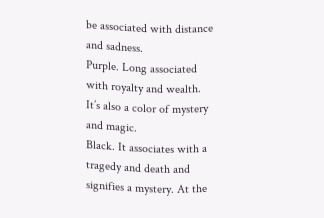be associated with distance and sadness.
Purple. Long associated with royalty and wealth. It’s also a color of mystery and magic.
Black. It associates with a tragedy and death and signifies a mystery. At the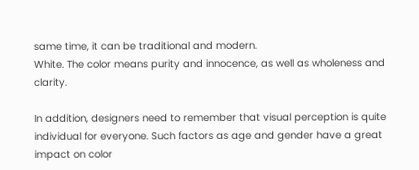same time, it can be traditional and modern.
White. The color means purity and innocence, as well as wholeness and clarity.

In addition, designers need to remember that visual perception is quite individual for everyone. Such factors as age and gender have a great impact on color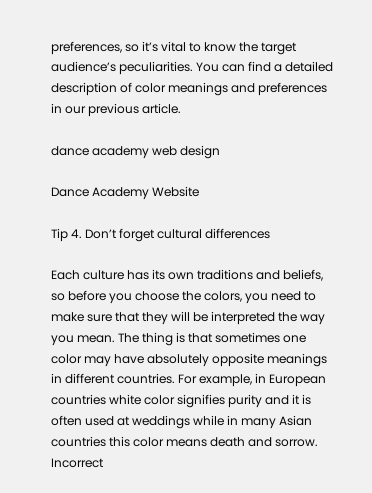preferences, so it’s vital to know the target audience’s peculiarities. You can find a detailed description of color meanings and preferences in our previous article.

dance academy web design

Dance Academy Website

Tip 4. Don’t forget cultural differences

Each culture has its own traditions and beliefs, so before you choose the colors, you need to make sure that they will be interpreted the way you mean. The thing is that sometimes one color may have absolutely opposite meanings in different countries. For example, in European countries white color signifies purity and it is often used at weddings while in many Asian countries this color means death and sorrow. Incorrect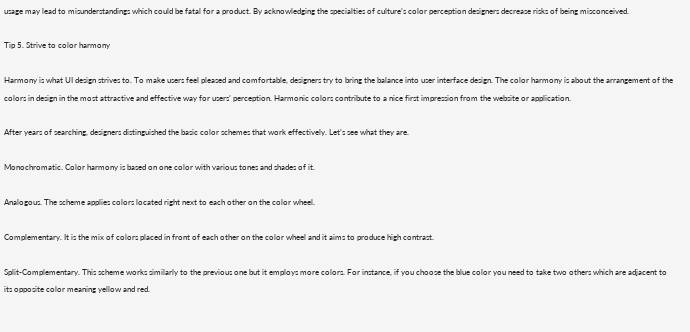usage may lead to misunderstandings which could be fatal for a product. By acknowledging the specialties of culture’s color perception designers decrease risks of being misconceived.

Tip 5. Strive to color harmony

Harmony is what UI design strives to. To make users feel pleased and comfortable, designers try to bring the balance into user interface design. The color harmony is about the arrangement of the colors in design in the most attractive and effective way for users’ perception. Harmonic colors contribute to a nice first impression from the website or application.

After years of searching, designers distinguished the basic color schemes that work effectively. Let’s see what they are.

Monochromatic. Color harmony is based on one color with various tones and shades of it.

Analogous. The scheme applies colors located right next to each other on the color wheel.

Complementary. It is the mix of colors placed in front of each other on the color wheel and it aims to produce high contrast.

Split-Complementary. This scheme works similarly to the previous one but it employs more colors. For instance, if you choose the blue color you need to take two others which are adjacent to its opposite color meaning yellow and red.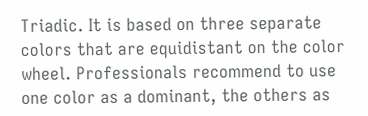Triadic. It is based on three separate colors that are equidistant on the color wheel. Professionals recommend to use one color as a dominant, the others as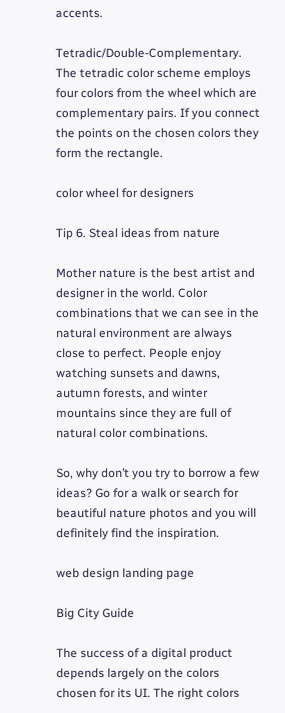accents.

Tetradic/Double-Complementary. The tetradic color scheme employs four colors from the wheel which are complementary pairs. If you connect the points on the chosen colors they form the rectangle.

color wheel for designers

Tip 6. Steal ideas from nature

Mother nature is the best artist and designer in the world. Color combinations that we can see in the natural environment are always close to perfect. People enjoy watching sunsets and dawns, autumn forests, and winter mountains since they are full of natural color combinations.

So, why don’t you try to borrow a few ideas? Go for a walk or search for beautiful nature photos and you will definitely find the inspiration.

web design landing page

Big City Guide

The success of a digital product depends largely on the colors chosen for its UI. The right colors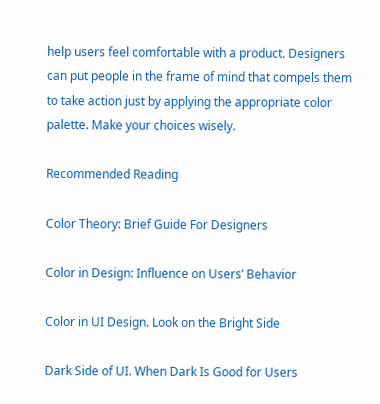help users feel comfortable with a product. Designers can put people in the frame of mind that compels them to take action just by applying the appropriate color palette. Make your choices wisely.

Recommended Reading

Color Theory: Brief Guide For Designers

Color in Design: Influence on Users’ Behavior

Color in UI Design. Look on the Bright Side

Dark Side of UI. When Dark Is Good for Users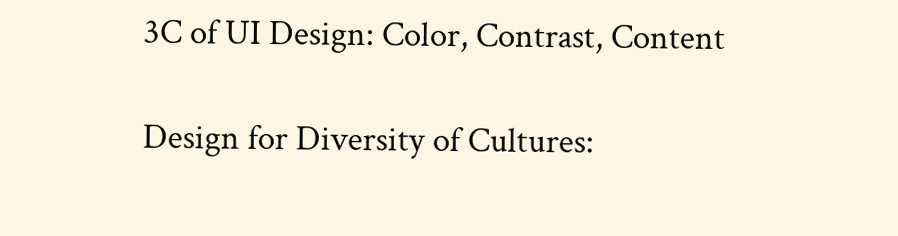3C of UI Design: Color, Contrast, Content

Design for Diversity of Cultures: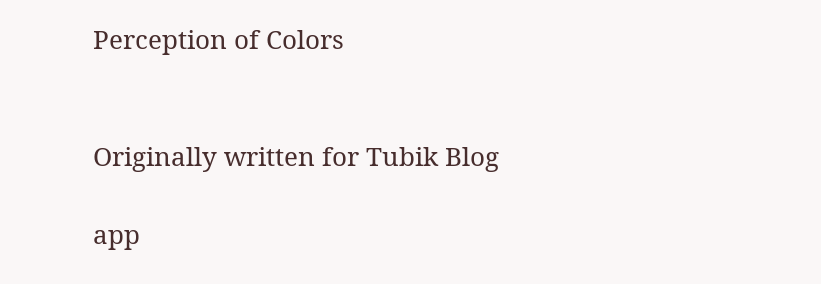Perception of Colors


Originally written for Tubik Blog

app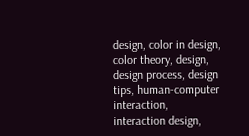design, color in design, color theory, design, design process, design tips, human-computer interaction, interaction design,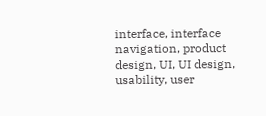interface, interface navigation, product design, UI, UI design, usability, user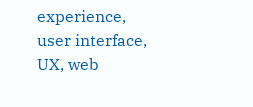experience, user interface, UX, web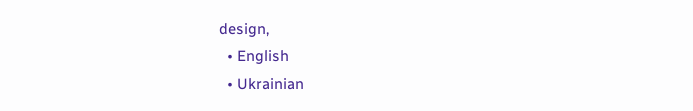design,
  • English
  • Ukrainian